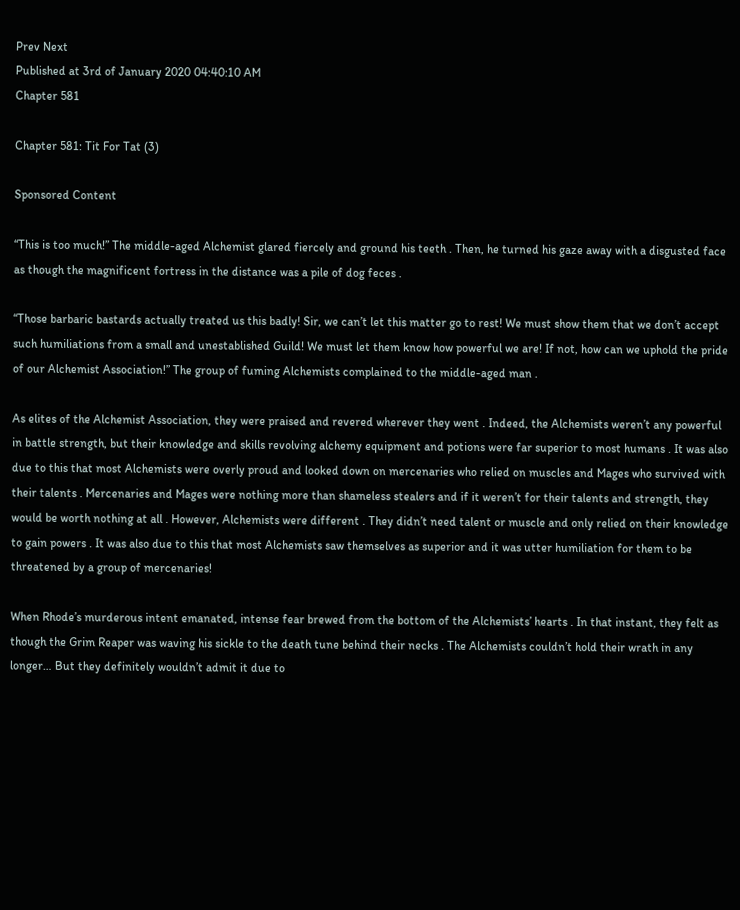Prev Next
Published at 3rd of January 2020 04:40:10 AM
Chapter 581

Chapter 581: Tit For Tat (3)

Sponsored Content

“This is too much!” The middle-aged Alchemist glared fiercely and ground his teeth . Then, he turned his gaze away with a disgusted face as though the magnificent fortress in the distance was a pile of dog feces .

“Those barbaric bastards actually treated us this badly! Sir, we can’t let this matter go to rest! We must show them that we don’t accept such humiliations from a small and unestablished Guild! We must let them know how powerful we are! If not, how can we uphold the pride of our Alchemist Association!” The group of fuming Alchemists complained to the middle-aged man .

As elites of the Alchemist Association, they were praised and revered wherever they went . Indeed, the Alchemists weren’t any powerful in battle strength, but their knowledge and skills revolving alchemy equipment and potions were far superior to most humans . It was also due to this that most Alchemists were overly proud and looked down on mercenaries who relied on muscles and Mages who survived with their talents . Mercenaries and Mages were nothing more than shameless stealers and if it weren’t for their talents and strength, they would be worth nothing at all . However, Alchemists were different . They didn’t need talent or muscle and only relied on their knowledge to gain powers . It was also due to this that most Alchemists saw themselves as superior and it was utter humiliation for them to be threatened by a group of mercenaries!

When Rhode’s murderous intent emanated, intense fear brewed from the bottom of the Alchemists’ hearts . In that instant, they felt as though the Grim Reaper was waving his sickle to the death tune behind their necks . The Alchemists couldn’t hold their wrath in any longer… But they definitely wouldn’t admit it due to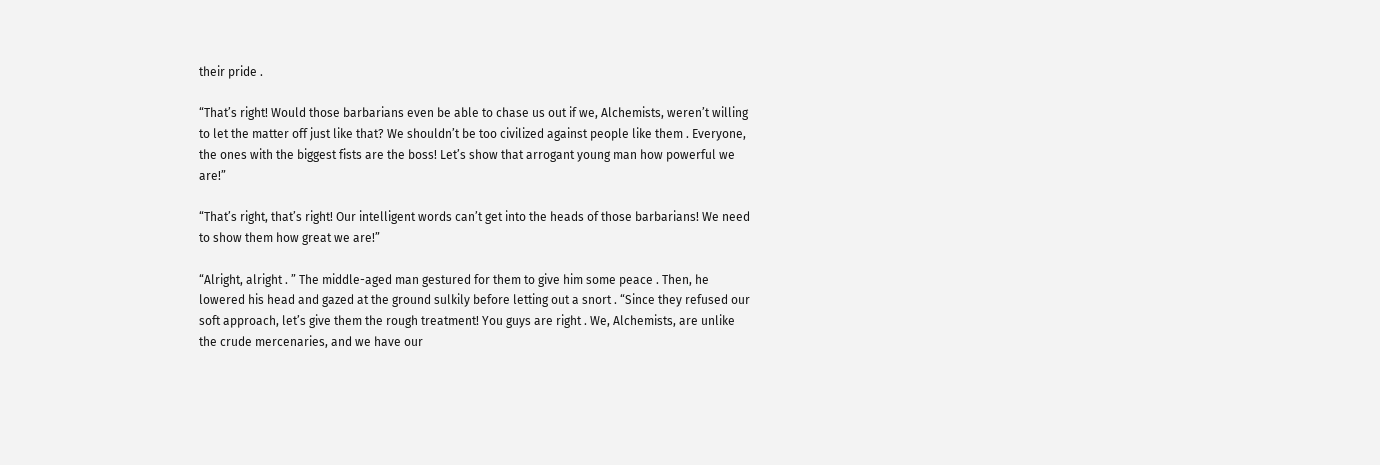their pride .

“That’s right! Would those barbarians even be able to chase us out if we, Alchemists, weren’t willing to let the matter off just like that? We shouldn’t be too civilized against people like them . Everyone, the ones with the biggest fists are the boss! Let’s show that arrogant young man how powerful we are!”

“That’s right, that’s right! Our intelligent words can’t get into the heads of those barbarians! We need to show them how great we are!”

“Alright, alright . ” The middle-aged man gestured for them to give him some peace . Then, he lowered his head and gazed at the ground sulkily before letting out a snort . “Since they refused our soft approach, let’s give them the rough treatment! You guys are right . We, Alchemists, are unlike the crude mercenaries, and we have our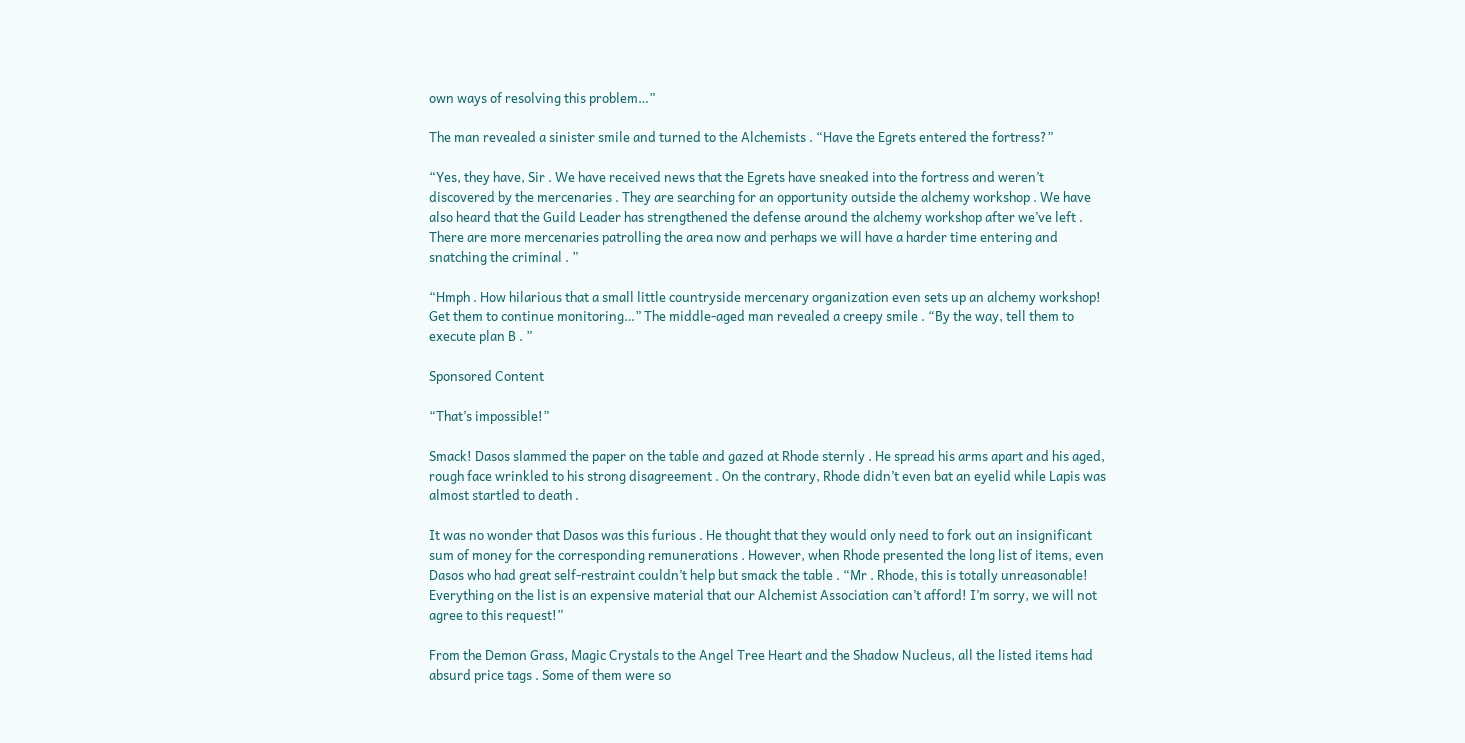own ways of resolving this problem…”

The man revealed a sinister smile and turned to the Alchemists . “Have the Egrets entered the fortress?”

“Yes, they have, Sir . We have received news that the Egrets have sneaked into the fortress and weren’t discovered by the mercenaries . They are searching for an opportunity outside the alchemy workshop . We have also heard that the Guild Leader has strengthened the defense around the alchemy workshop after we’ve left . There are more mercenaries patrolling the area now and perhaps we will have a harder time entering and snatching the criminal . ”

“Hmph . How hilarious that a small little countryside mercenary organization even sets up an alchemy workshop! Get them to continue monitoring…” The middle-aged man revealed a creepy smile . “By the way, tell them to execute plan B . ”

Sponsored Content

“That’s impossible!”

Smack! Dasos slammed the paper on the table and gazed at Rhode sternly . He spread his arms apart and his aged, rough face wrinkled to his strong disagreement . On the contrary, Rhode didn’t even bat an eyelid while Lapis was almost startled to death .

It was no wonder that Dasos was this furious . He thought that they would only need to fork out an insignificant sum of money for the corresponding remunerations . However, when Rhode presented the long list of items, even Dasos who had great self-restraint couldn’t help but smack the table . “Mr . Rhode, this is totally unreasonable! Everything on the list is an expensive material that our Alchemist Association can’t afford! I’m sorry, we will not agree to this request!”

From the Demon Grass, Magic Crystals to the Angel Tree Heart and the Shadow Nucleus, all the listed items had absurd price tags . Some of them were so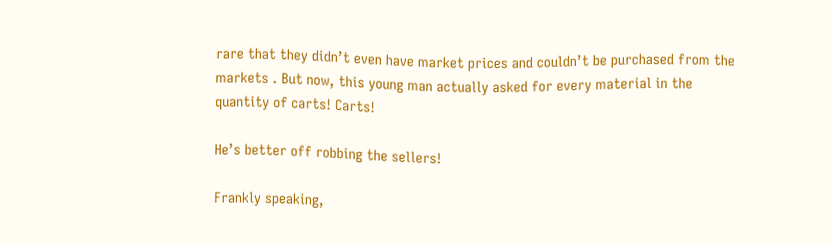rare that they didn’t even have market prices and couldn’t be purchased from the markets . But now, this young man actually asked for every material in the quantity of carts! Carts!

He’s better off robbing the sellers!

Frankly speaking,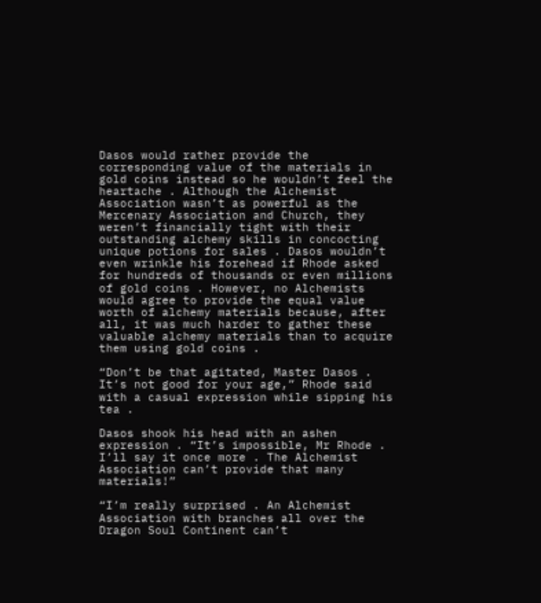Dasos would rather provide the corresponding value of the materials in gold coins instead so he wouldn’t feel the heartache . Although the Alchemist Association wasn’t as powerful as the Mercenary Association and Church, they weren’t financially tight with their outstanding alchemy skills in concocting unique potions for sales . Dasos wouldn’t even wrinkle his forehead if Rhode asked for hundreds of thousands or even millions of gold coins . However, no Alchemists would agree to provide the equal value worth of alchemy materials because, after all, it was much harder to gather these valuable alchemy materials than to acquire them using gold coins .

“Don’t be that agitated, Master Dasos . It’s not good for your age,” Rhode said with a casual expression while sipping his tea .

Dasos shook his head with an ashen expression . “It’s impossible, Mr Rhode . I’ll say it once more . The Alchemist Association can’t provide that many materials!”

“I’m really surprised . An Alchemist Association with branches all over the Dragon Soul Continent can’t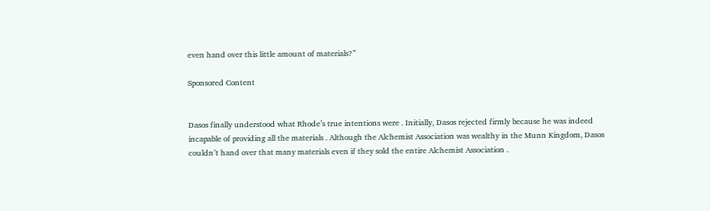even hand over this little amount of materials?”

Sponsored Content


Dasos finally understood what Rhode’s true intentions were . Initially, Dasos rejected firmly because he was indeed incapable of providing all the materials . Although the Alchemist Association was wealthy in the Munn Kingdom, Dasos couldn’t hand over that many materials even if they sold the entire Alchemist Association .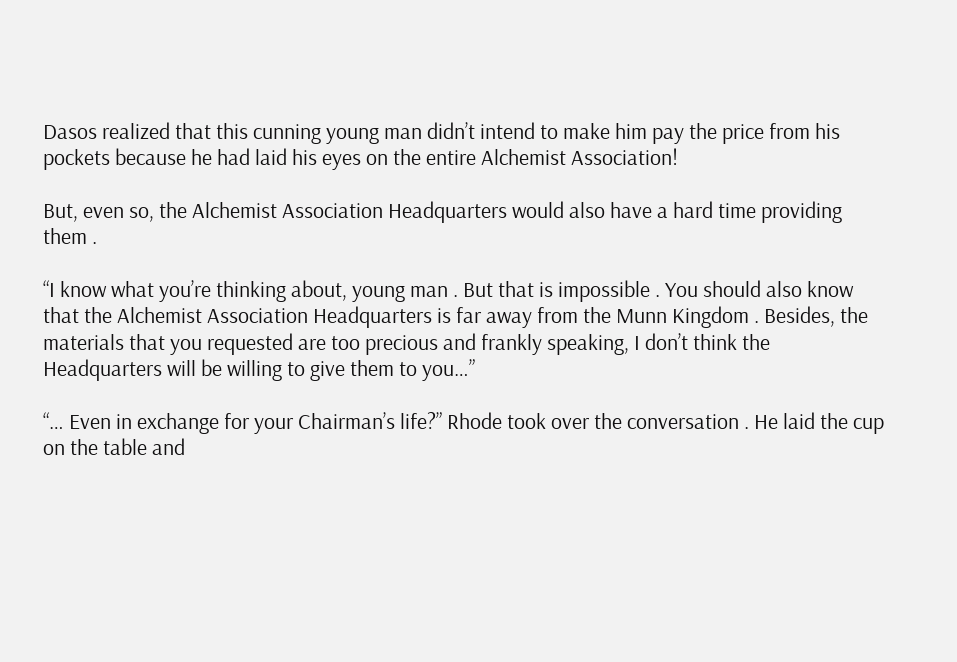Dasos realized that this cunning young man didn’t intend to make him pay the price from his pockets because he had laid his eyes on the entire Alchemist Association!

But, even so, the Alchemist Association Headquarters would also have a hard time providing them .

“I know what you’re thinking about, young man . But that is impossible . You should also know that the Alchemist Association Headquarters is far away from the Munn Kingdom . Besides, the materials that you requested are too precious and frankly speaking, I don’t think the Headquarters will be willing to give them to you…”

“… Even in exchange for your Chairman’s life?” Rhode took over the conversation . He laid the cup on the table and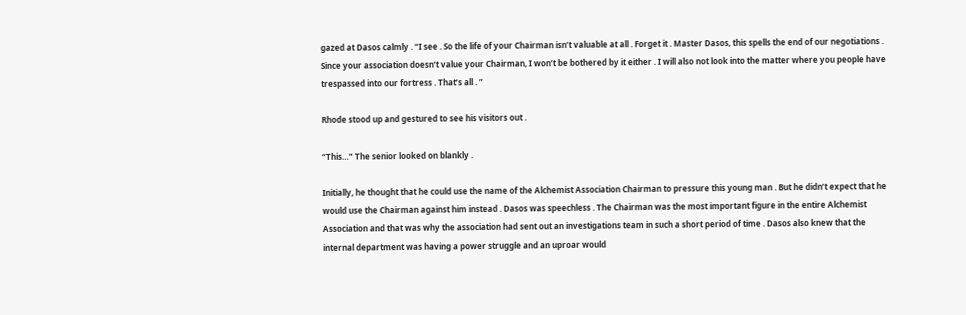gazed at Dasos calmly . “I see . So the life of your Chairman isn’t valuable at all . Forget it . Master Dasos, this spells the end of our negotiations . Since your association doesn’t value your Chairman, I won’t be bothered by it either . I will also not look into the matter where you people have trespassed into our fortress . That’s all . ”

Rhode stood up and gestured to see his visitors out .

“This…” The senior looked on blankly .

Initially, he thought that he could use the name of the Alchemist Association Chairman to pressure this young man . But he didn’t expect that he would use the Chairman against him instead . Dasos was speechless . The Chairman was the most important figure in the entire Alchemist Association and that was why the association had sent out an investigations team in such a short period of time . Dasos also knew that the internal department was having a power struggle and an uproar would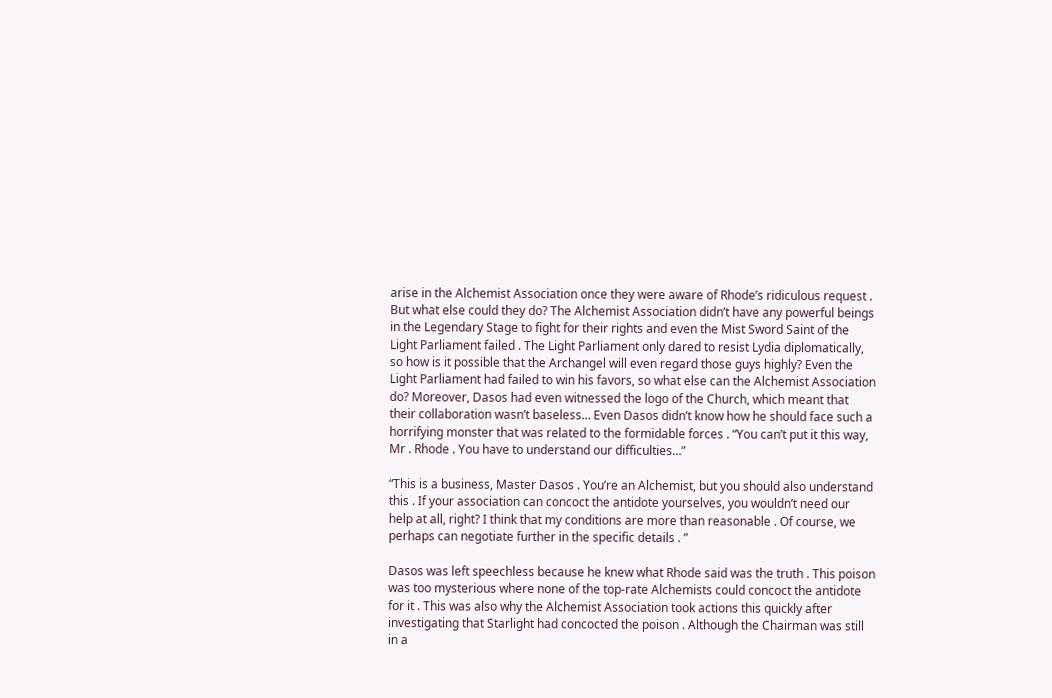arise in the Alchemist Association once they were aware of Rhode’s ridiculous request . But what else could they do? The Alchemist Association didn’t have any powerful beings in the Legendary Stage to fight for their rights and even the Mist Sword Saint of the Light Parliament failed . The Light Parliament only dared to resist Lydia diplomatically, so how is it possible that the Archangel will even regard those guys highly? Even the Light Parliament had failed to win his favors, so what else can the Alchemist Association do? Moreover, Dasos had even witnessed the logo of the Church, which meant that their collaboration wasn’t baseless… Even Dasos didn’t know how he should face such a horrifying monster that was related to the formidable forces . “You can’t put it this way, Mr . Rhode . You have to understand our difficulties…”

“This is a business, Master Dasos . You’re an Alchemist, but you should also understand this . If your association can concoct the antidote yourselves, you wouldn’t need our help at all, right? I think that my conditions are more than reasonable . Of course, we perhaps can negotiate further in the specific details . ”

Dasos was left speechless because he knew what Rhode said was the truth . This poison was too mysterious where none of the top-rate Alchemists could concoct the antidote for it . This was also why the Alchemist Association took actions this quickly after investigating that Starlight had concocted the poison . Although the Chairman was still in a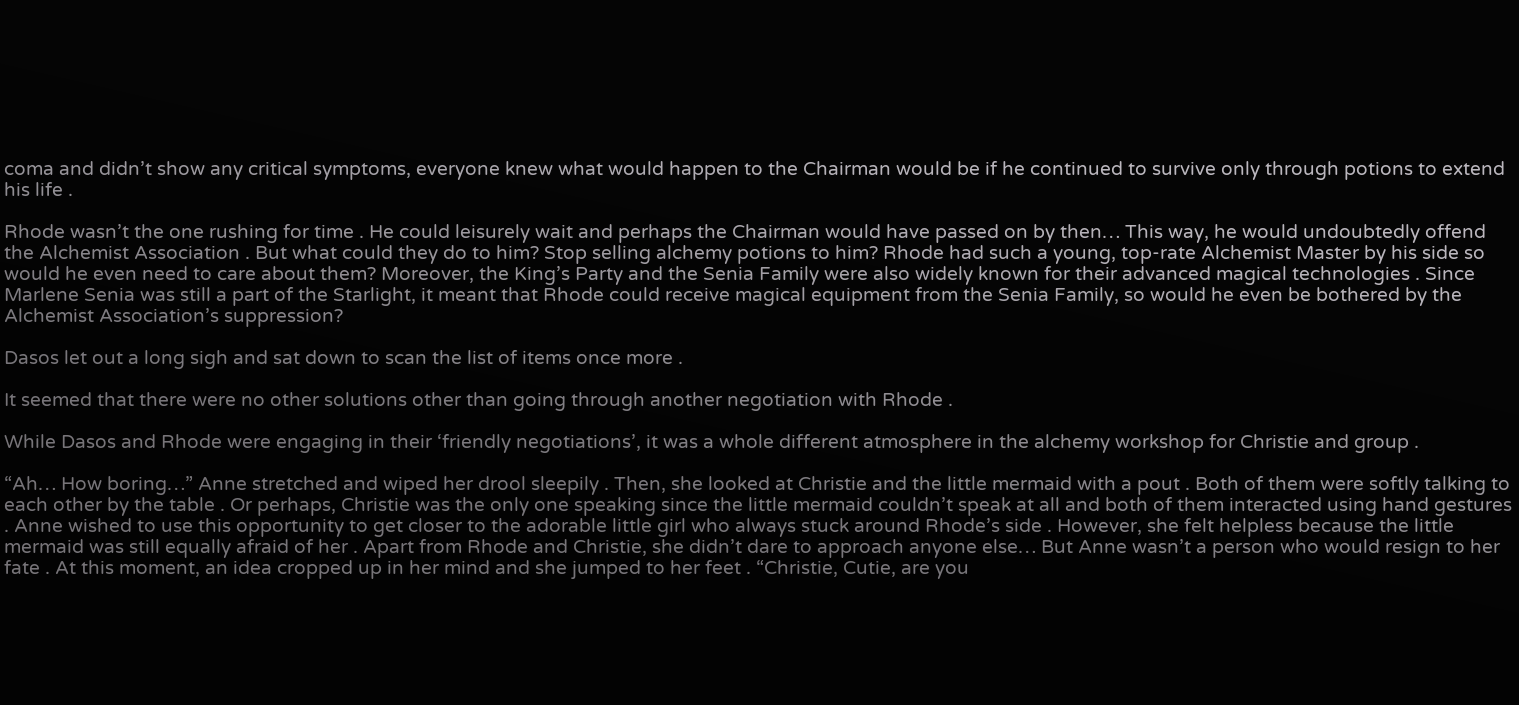coma and didn’t show any critical symptoms, everyone knew what would happen to the Chairman would be if he continued to survive only through potions to extend his life .

Rhode wasn’t the one rushing for time . He could leisurely wait and perhaps the Chairman would have passed on by then… This way, he would undoubtedly offend the Alchemist Association . But what could they do to him? Stop selling alchemy potions to him? Rhode had such a young, top-rate Alchemist Master by his side so would he even need to care about them? Moreover, the King’s Party and the Senia Family were also widely known for their advanced magical technologies . Since Marlene Senia was still a part of the Starlight, it meant that Rhode could receive magical equipment from the Senia Family, so would he even be bothered by the Alchemist Association’s suppression?

Dasos let out a long sigh and sat down to scan the list of items once more .

It seemed that there were no other solutions other than going through another negotiation with Rhode .

While Dasos and Rhode were engaging in their ‘friendly negotiations’, it was a whole different atmosphere in the alchemy workshop for Christie and group .

“Ah… How boring…” Anne stretched and wiped her drool sleepily . Then, she looked at Christie and the little mermaid with a pout . Both of them were softly talking to each other by the table . Or perhaps, Christie was the only one speaking since the little mermaid couldn’t speak at all and both of them interacted using hand gestures . Anne wished to use this opportunity to get closer to the adorable little girl who always stuck around Rhode’s side . However, she felt helpless because the little mermaid was still equally afraid of her . Apart from Rhode and Christie, she didn’t dare to approach anyone else… But Anne wasn’t a person who would resign to her fate . At this moment, an idea cropped up in her mind and she jumped to her feet . “Christie, Cutie, are you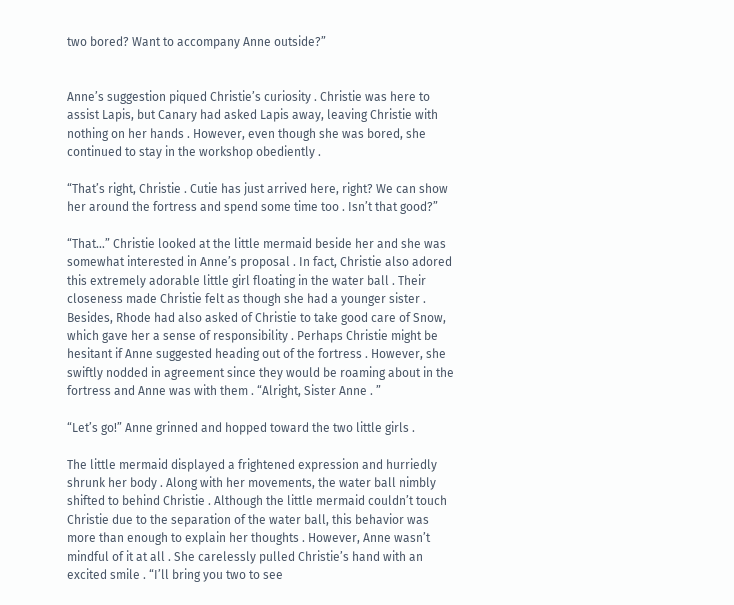two bored? Want to accompany Anne outside?”


Anne’s suggestion piqued Christie’s curiosity . Christie was here to assist Lapis, but Canary had asked Lapis away, leaving Christie with nothing on her hands . However, even though she was bored, she continued to stay in the workshop obediently .

“That’s right, Christie . Cutie has just arrived here, right? We can show her around the fortress and spend some time too . Isn’t that good?”

“That…” Christie looked at the little mermaid beside her and she was somewhat interested in Anne’s proposal . In fact, Christie also adored this extremely adorable little girl floating in the water ball . Their closeness made Christie felt as though she had a younger sister . Besides, Rhode had also asked of Christie to take good care of Snow, which gave her a sense of responsibility . Perhaps Christie might be hesitant if Anne suggested heading out of the fortress . However, she swiftly nodded in agreement since they would be roaming about in the fortress and Anne was with them . “Alright, Sister Anne . ”

“Let’s go!” Anne grinned and hopped toward the two little girls .

The little mermaid displayed a frightened expression and hurriedly shrunk her body . Along with her movements, the water ball nimbly shifted to behind Christie . Although the little mermaid couldn’t touch Christie due to the separation of the water ball, this behavior was more than enough to explain her thoughts . However, Anne wasn’t mindful of it at all . She carelessly pulled Christie’s hand with an excited smile . “I’ll bring you two to see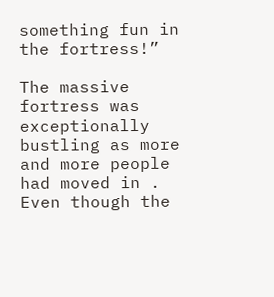something fun in the fortress!”

The massive fortress was exceptionally bustling as more and more people had moved in . Even though the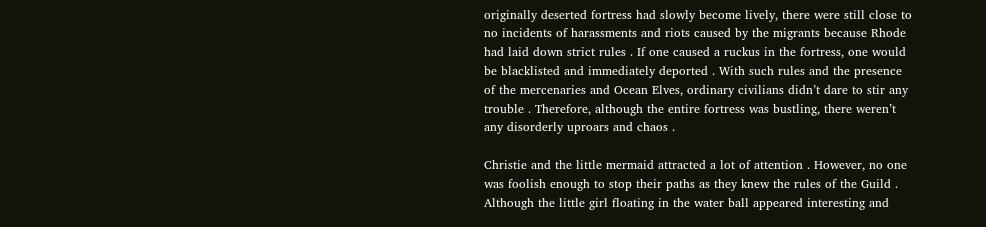originally deserted fortress had slowly become lively, there were still close to no incidents of harassments and riots caused by the migrants because Rhode had laid down strict rules . If one caused a ruckus in the fortress, one would be blacklisted and immediately deported . With such rules and the presence of the mercenaries and Ocean Elves, ordinary civilians didn’t dare to stir any trouble . Therefore, although the entire fortress was bustling, there weren’t any disorderly uproars and chaos .

Christie and the little mermaid attracted a lot of attention . However, no one was foolish enough to stop their paths as they knew the rules of the Guild . Although the little girl floating in the water ball appeared interesting and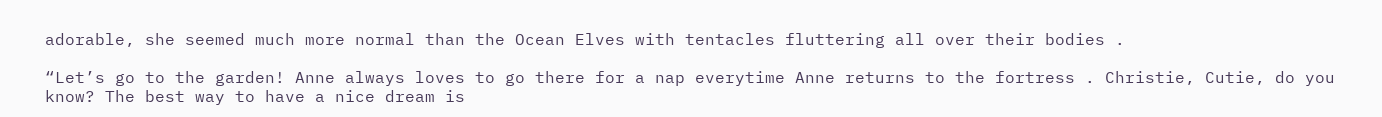adorable, she seemed much more normal than the Ocean Elves with tentacles fluttering all over their bodies .

“Let’s go to the garden! Anne always loves to go there for a nap everytime Anne returns to the fortress . Christie, Cutie, do you know? The best way to have a nice dream is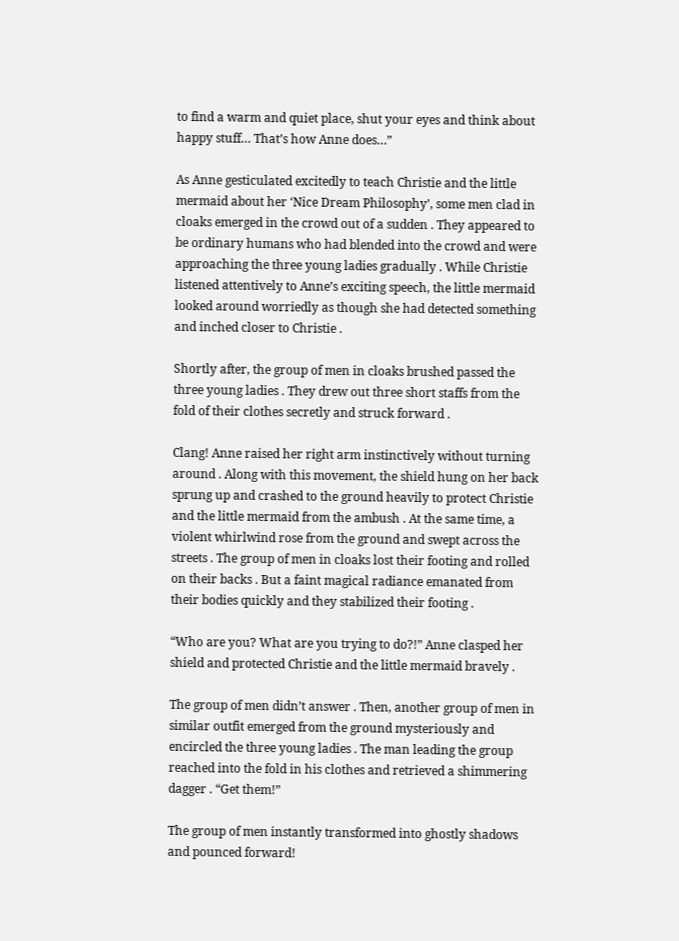to find a warm and quiet place, shut your eyes and think about happy stuff… That’s how Anne does…”

As Anne gesticulated excitedly to teach Christie and the little mermaid about her ‘Nice Dream Philosophy’, some men clad in cloaks emerged in the crowd out of a sudden . They appeared to be ordinary humans who had blended into the crowd and were approaching the three young ladies gradually . While Christie listened attentively to Anne’s exciting speech, the little mermaid looked around worriedly as though she had detected something and inched closer to Christie .

Shortly after, the group of men in cloaks brushed passed the three young ladies . They drew out three short staffs from the fold of their clothes secretly and struck forward .

Clang! Anne raised her right arm instinctively without turning around . Along with this movement, the shield hung on her back sprung up and crashed to the ground heavily to protect Christie and the little mermaid from the ambush . At the same time, a violent whirlwind rose from the ground and swept across the streets . The group of men in cloaks lost their footing and rolled on their backs . But a faint magical radiance emanated from their bodies quickly and they stabilized their footing .

“Who are you? What are you trying to do?!” Anne clasped her shield and protected Christie and the little mermaid bravely .

The group of men didn’t answer . Then, another group of men in similar outfit emerged from the ground mysteriously and encircled the three young ladies . The man leading the group reached into the fold in his clothes and retrieved a shimmering dagger . “Get them!”

The group of men instantly transformed into ghostly shadows and pounced forward!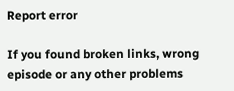Report error

If you found broken links, wrong episode or any other problems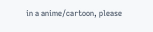in a anime/cartoon, please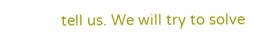tell us. We will try to solve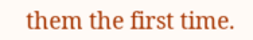them the first time.